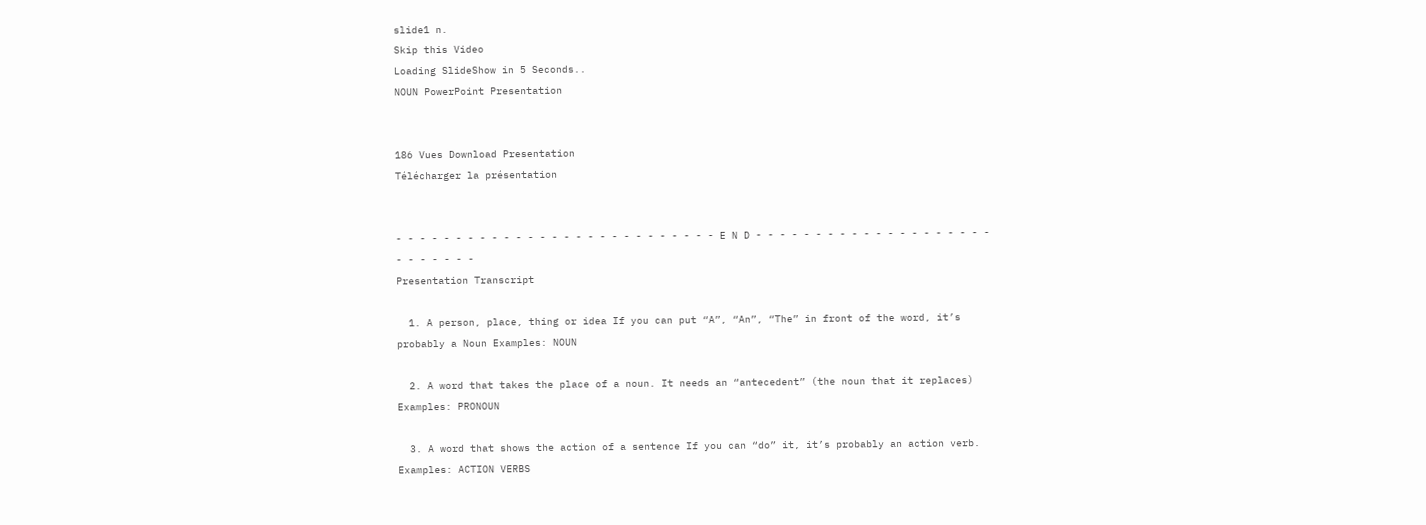slide1 n.
Skip this Video
Loading SlideShow in 5 Seconds..
NOUN PowerPoint Presentation


186 Vues Download Presentation
Télécharger la présentation


- - - - - - - - - - - - - - - - - - - - - - - - - - - E N D - - - - - - - - - - - - - - - - - - - - - - - - - - -
Presentation Transcript

  1. A person, place, thing or idea If you can put “A”, “An”, “The” in front of the word, it’s probably a Noun Examples: NOUN

  2. A word that takes the place of a noun. It needs an “antecedent” (the noun that it replaces) Examples: PRONOUN

  3. A word that shows the action of a sentence If you can “do” it, it’s probably an action verb. Examples: ACTION VERBS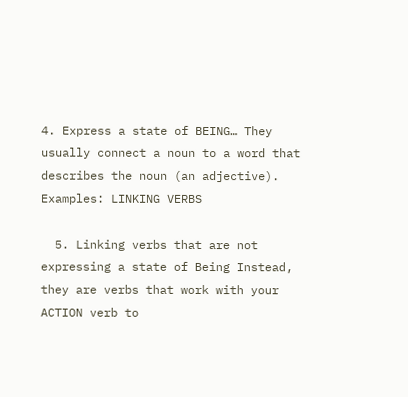4. Express a state of BEING… They usually connect a noun to a word that describes the noun (an adjective). Examples: LINKING VERBS

  5. Linking verbs that are not expressing a state of Being Instead, they are verbs that work with your ACTION verb to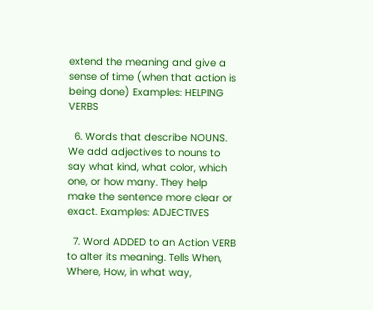extend the meaning and give a sense of time (when that action is being done) Examples: HELPING VERBS

  6. Words that describe NOUNS. We add adjectives to nouns to say what kind, what color, which one, or how many. They help make the sentence more clear or exact. Examples: ADJECTIVES

  7. Word ADDED to an Action VERB to alter its meaning. Tells When, Where, How, in what way,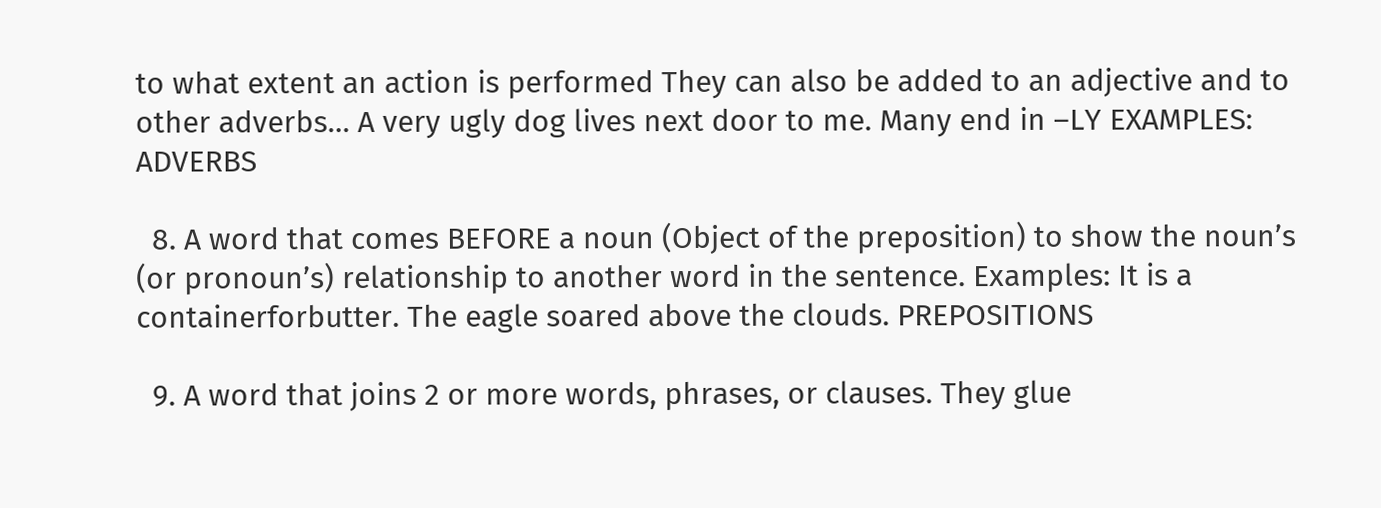to what extent an action is performed They can also be added to an adjective and to other adverbs… A very ugly dog lives next door to me. Many end in –LY EXAMPLES: ADVERBS

  8. A word that comes BEFORE a noun (Object of the preposition) to show the noun’s (or pronoun’s) relationship to another word in the sentence. Examples: It is a containerforbutter. The eagle soared above the clouds. PREPOSITIONS

  9. A word that joins 2 or more words, phrases, or clauses. They glue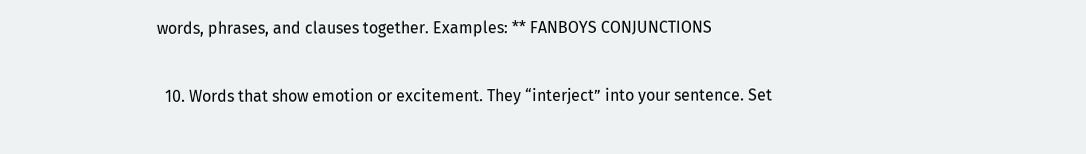words, phrases, and clauses together. Examples: ** FANBOYS CONJUNCTIONS

  10. Words that show emotion or excitement. They “interject” into your sentence. Set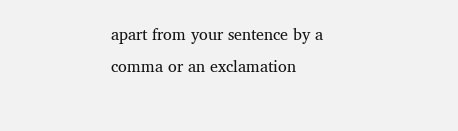apart from your sentence by a comma or an exclamation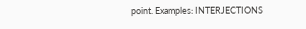point. Examples: INTERJECTIONS